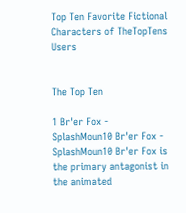Top Ten Favorite Fictional Characters of TheTopTens Users


The Top Ten

1 Br'er Fox - SplashMoun10 Br'er Fox - SplashMoun10 Br'er Fox is the primary antagonist in the animated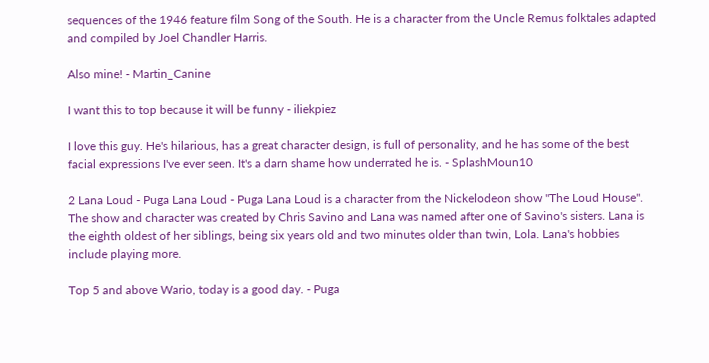sequences of the 1946 feature film Song of the South. He is a character from the Uncle Remus folktales adapted and compiled by Joel Chandler Harris.

Also mine! - Martin_Canine

I want this to top because it will be funny - iliekpiez

I love this guy. He's hilarious, has a great character design, is full of personality, and he has some of the best facial expressions I've ever seen. It's a darn shame how underrated he is. - SplashMoun10

2 Lana Loud - Puga Lana Loud - Puga Lana Loud is a character from the Nickelodeon show "The Loud House". The show and character was created by Chris Savino and Lana was named after one of Savino's sisters. Lana is the eighth oldest of her siblings, being six years old and two minutes older than twin, Lola. Lana's hobbies include playing more.

Top 5 and above Wario, today is a good day. - Puga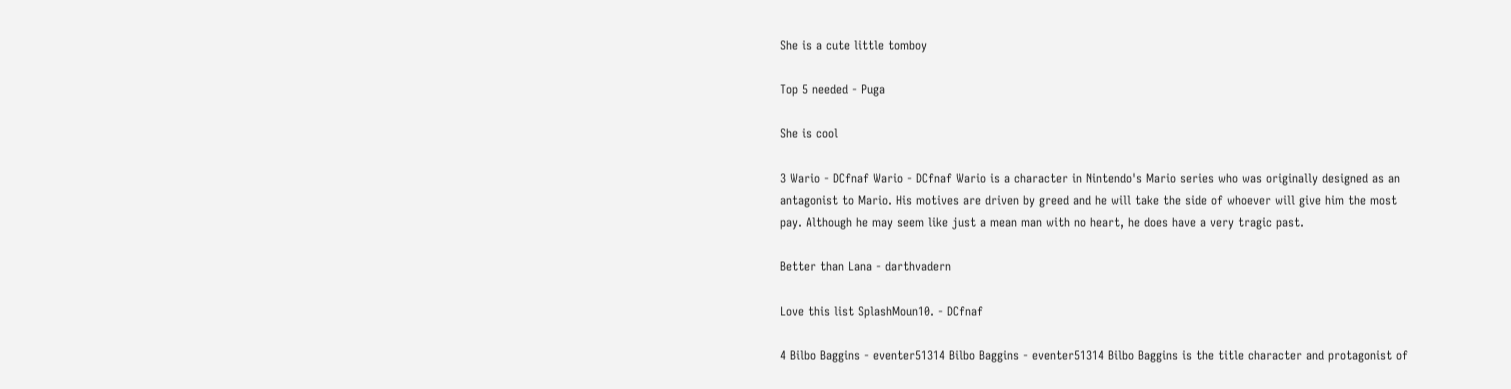She is a cute little tomboy

Top 5 needed - Puga

She is cool

3 Wario - DCfnaf Wario - DCfnaf Wario is a character in Nintendo's Mario series who was originally designed as an antagonist to Mario. His motives are driven by greed and he will take the side of whoever will give him the most pay. Although he may seem like just a mean man with no heart, he does have a very tragic past.

Better than Lana - darthvadern

Love this list SplashMoun10. - DCfnaf

4 Bilbo Baggins - eventer51314 Bilbo Baggins - eventer51314 Bilbo Baggins is the title character and protagonist of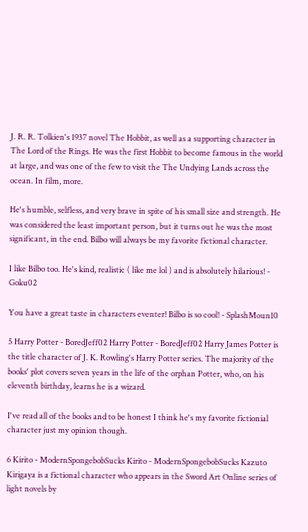J. R. R. Tolkien's 1937 novel The Hobbit, as well as a supporting character in The Lord of the Rings. He was the first Hobbit to become famous in the world at large, and was one of the few to visit the The Undying Lands across the ocean. In film, more.

He's humble, selfless, and very brave in spite of his small size and strength. He was considered the least important person, but it turns out he was the most significant, in the end. Bilbo will always be my favorite fictional character.

I like Bilbo too. He's kind, realistic ( like me lol ) and is absolutely hilarious! - Goku02

You have a great taste in characters eventer! Bilbo is so cool! - SplashMoun10

5 Harry Potter - BoredJeff02 Harry Potter - BoredJeff02 Harry James Potter is the title character of J. K. Rowling's Harry Potter series. The majority of the books' plot covers seven years in the life of the orphan Potter, who, on his eleventh birthday, learns he is a wizard.

I've read all of the books and to be honest I think he's my favorite fictionial character just my opinion though.

6 Kirito - ModernSpongebobSucks Kirito - ModernSpongebobSucks Kazuto Kirigaya is a fictional character who appears in the Sword Art Online series of light novels by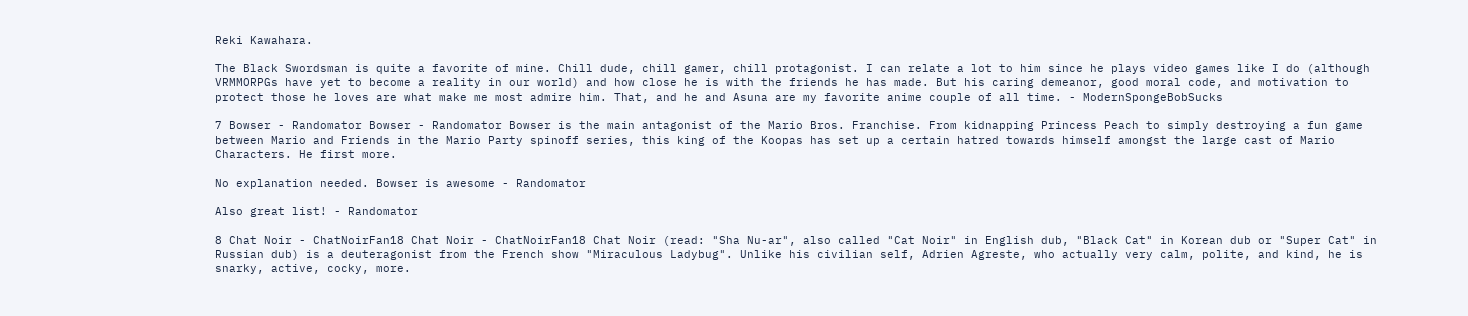Reki Kawahara.

The Black Swordsman is quite a favorite of mine. Chill dude, chill gamer, chill protagonist. I can relate a lot to him since he plays video games like I do (although VRMMORPGs have yet to become a reality in our world) and how close he is with the friends he has made. But his caring demeanor, good moral code, and motivation to protect those he loves are what make me most admire him. That, and he and Asuna are my favorite anime couple of all time. - ModernSpongeBobSucks

7 Bowser - Randomator Bowser - Randomator Bowser is the main antagonist of the Mario Bros. Franchise. From kidnapping Princess Peach to simply destroying a fun game between Mario and Friends in the Mario Party spinoff series, this king of the Koopas has set up a certain hatred towards himself amongst the large cast of Mario Characters. He first more.

No explanation needed. Bowser is awesome - Randomator

Also great list! - Randomator

8 Chat Noir - ChatNoirFan18 Chat Noir - ChatNoirFan18 Chat Noir (read: "Sha Nu-ar", also called "Cat Noir" in English dub, "Black Cat" in Korean dub or "Super Cat" in Russian dub) is a deuteragonist from the French show "Miraculous Ladybug". Unlike his civilian self, Adrien Agreste, who actually very calm, polite, and kind, he is snarky, active, cocky, more.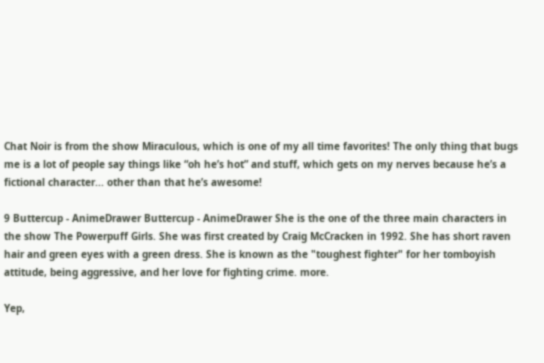Chat Noir is from the show Miraculous, which is one of my all time favorites! The only thing that bugs me is a lot of people say things like “oh he’s hot” and stuff, which gets on my nerves because he’s a fictional character... other than that he’s awesome!

9 Buttercup - AnimeDrawer Buttercup - AnimeDrawer She is the one of the three main characters in the show The Powerpuff Girls. She was first created by Craig McCracken in 1992. She has short raven hair and green eyes with a green dress. She is known as the "toughest fighter" for her tomboyish attitude, being aggressive, and her love for fighting crime. more.

Yep,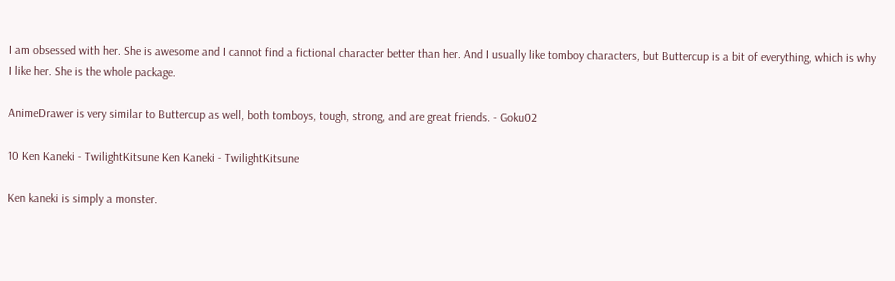I am obsessed with her. She is awesome and I cannot find a fictional character better than her. And I usually like tomboy characters, but Buttercup is a bit of everything, which is why I like her. She is the whole package.

AnimeDrawer is very similar to Buttercup as well, both tomboys, tough, strong, and are great friends. - Goku02

10 Ken Kaneki - TwilightKitsune Ken Kaneki - TwilightKitsune

Ken kaneki is simply a monster.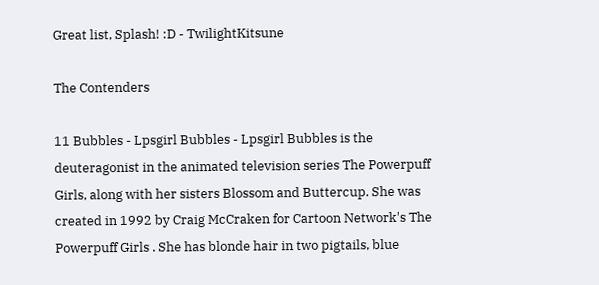Great list, Splash! :D - TwilightKitsune

The Contenders

11 Bubbles - Lpsgirl Bubbles - Lpsgirl Bubbles is the deuteragonist in the animated television series The Powerpuff Girls, along with her sisters Blossom and Buttercup. She was created in 1992 by Craig McCraken for Cartoon Network's The Powerpuff Girls . She has blonde hair in two pigtails, blue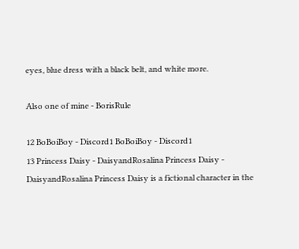eyes, blue dress with a black belt, and white more.

Also one of mine - BorisRule

12 BoBoiBoy - Discord1 BoBoiBoy - Discord1
13 Princess Daisy - DaisyandRosalina Princess Daisy - DaisyandRosalina Princess Daisy is a fictional character in the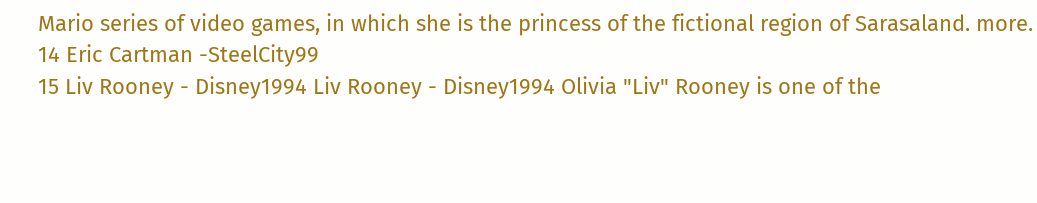Mario series of video games, in which she is the princess of the fictional region of Sarasaland. more.
14 Eric Cartman -SteelCity99
15 Liv Rooney - Disney1994 Liv Rooney - Disney1994 Olivia "Liv" Rooney is one of the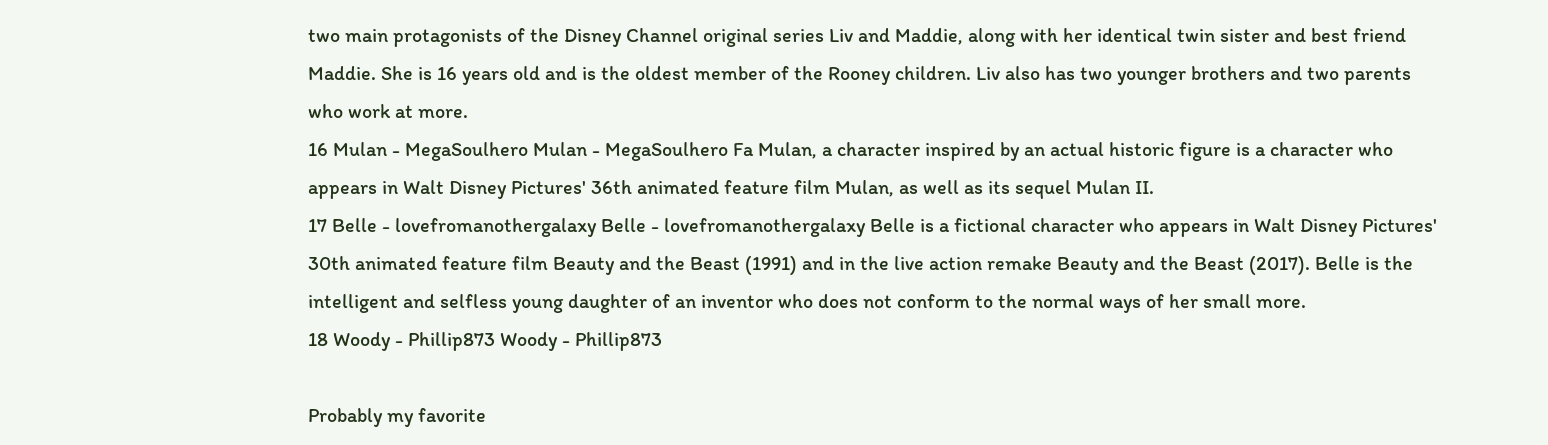two main protagonists of the Disney Channel original series Liv and Maddie, along with her identical twin sister and best friend Maddie. She is 16 years old and is the oldest member of the Rooney children. Liv also has two younger brothers and two parents who work at more.
16 Mulan - MegaSoulhero Mulan - MegaSoulhero Fa Mulan, a character inspired by an actual historic figure is a character who appears in Walt Disney Pictures' 36th animated feature film Mulan, as well as its sequel Mulan II.
17 Belle - lovefromanothergalaxy Belle - lovefromanothergalaxy Belle is a fictional character who appears in Walt Disney Pictures' 30th animated feature film Beauty and the Beast (1991) and in the live action remake Beauty and the Beast (2017). Belle is the intelligent and selfless young daughter of an inventor who does not conform to the normal ways of her small more.
18 Woody - Phillip873 Woody - Phillip873

Probably my favorite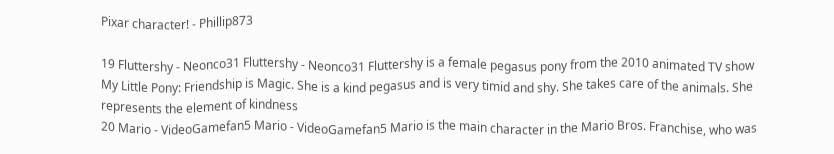Pixar character! - Phillip873

19 Fluttershy - Neonco31 Fluttershy - Neonco31 Fluttershy is a female pegasus pony from the 2010 animated TV show My Little Pony: Friendship is Magic. She is a kind pegasus and is very timid and shy. She takes care of the animals. She represents the element of kindness
20 Mario - VideoGamefan5 Mario - VideoGamefan5 Mario is the main character in the Mario Bros. Franchise, who was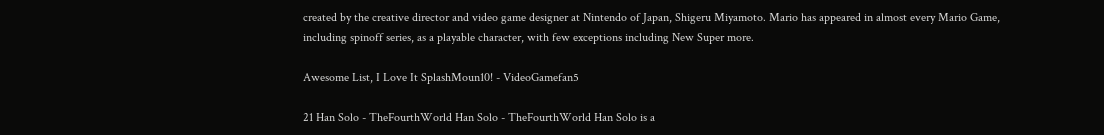created by the creative director and video game designer at Nintendo of Japan, Shigeru Miyamoto. Mario has appeared in almost every Mario Game, including spinoff series, as a playable character, with few exceptions including New Super more.

Awesome List, I Love It SplashMoun10! - VideoGamefan5

21 Han Solo - TheFourthWorld Han Solo - TheFourthWorld Han Solo is a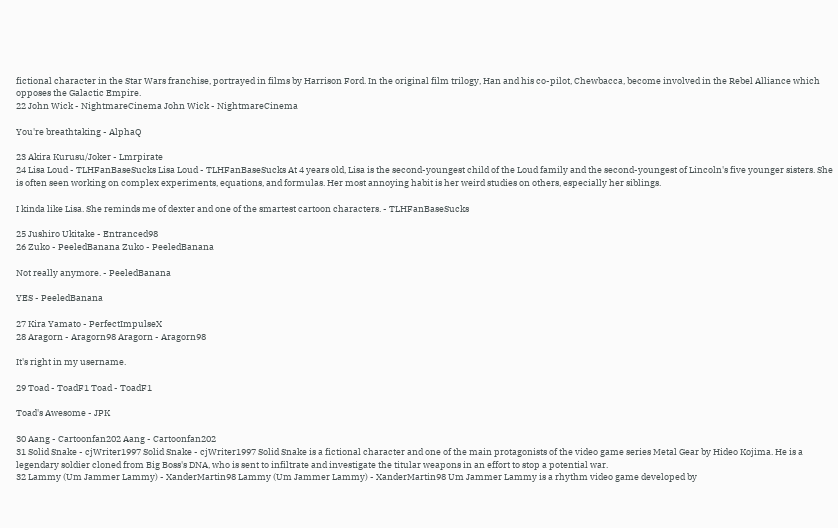fictional character in the Star Wars franchise, portrayed in films by Harrison Ford. In the original film trilogy, Han and his co-pilot, Chewbacca, become involved in the Rebel Alliance which opposes the Galactic Empire.
22 John Wick - NightmareCinema John Wick - NightmareCinema

You're breathtaking - AlphaQ

23 Akira Kurusu/Joker - Lmrpirate
24 Lisa Loud - TLHFanBaseSucks Lisa Loud - TLHFanBaseSucks At 4 years old, Lisa is the second-youngest child of the Loud family and the second-youngest of Lincoln's five younger sisters. She is often seen working on complex experiments, equations, and formulas. Her most annoying habit is her weird studies on others, especially her siblings.

I kinda like Lisa. She reminds me of dexter and one of the smartest cartoon characters. - TLHFanBaseSucks

25 Jushiro Ukitake - Entranced98
26 Zuko - PeeledBanana Zuko - PeeledBanana

Not really anymore. - PeeledBanana

YES - PeeledBanana

27 Kira Yamato - PerfectImpulseX
28 Aragorn - Aragorn98 Aragorn - Aragorn98

It's right in my username.

29 Toad - ToadF1 Toad - ToadF1

Toad's Awesome - JPK

30 Aang - Cartoonfan202 Aang - Cartoonfan202
31 Solid Snake - cjWriter1997 Solid Snake - cjWriter1997 Solid Snake is a fictional character and one of the main protagonists of the video game series Metal Gear by Hideo Kojima. He is a legendary soldier cloned from Big Boss's DNA, who is sent to infiltrate and investigate the titular weapons in an effort to stop a potential war.
32 Lammy (Um Jammer Lammy) - XanderMartin98 Lammy (Um Jammer Lammy) - XanderMartin98 Um Jammer Lammy is a rhythm video game developed by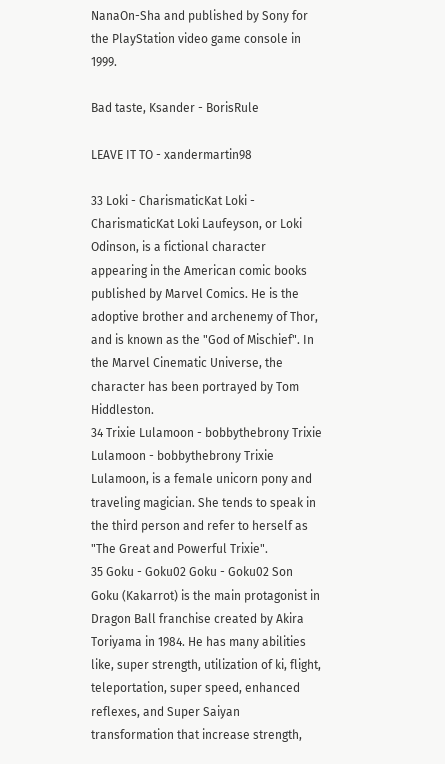NanaOn-Sha and published by Sony for the PlayStation video game console in 1999.

Bad taste, Ksander - BorisRule

LEAVE IT TO - xandermartin98

33 Loki - CharismaticKat Loki - CharismaticKat Loki Laufeyson, or Loki Odinson, is a fictional character appearing in the American comic books published by Marvel Comics. He is the adoptive brother and archenemy of Thor, and is known as the "God of Mischief". In the Marvel Cinematic Universe, the character has been portrayed by Tom Hiddleston.
34 Trixie Lulamoon - bobbythebrony Trixie Lulamoon - bobbythebrony Trixie Lulamoon, is a female unicorn pony and traveling magician. She tends to speak in the third person and refer to herself as "The Great and Powerful Trixie".
35 Goku - Goku02 Goku - Goku02 Son Goku (Kakarrot) is the main protagonist in Dragon Ball franchise created by Akira Toriyama in 1984. He has many abilities like, super strength, utilization of ki, flight, teleportation, super speed, enhanced reflexes, and Super Saiyan transformation that increase strength,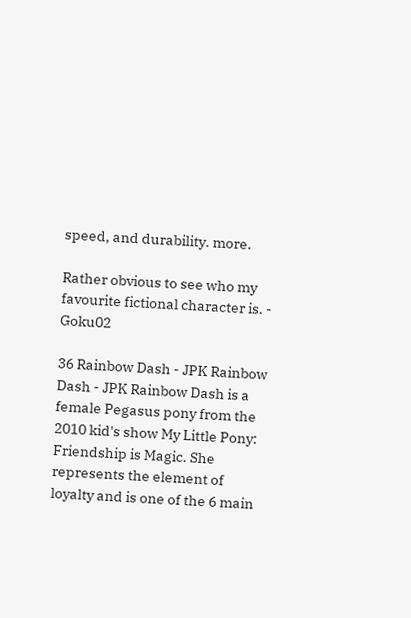speed, and durability. more.

Rather obvious to see who my favourite fictional character is. - Goku02

36 Rainbow Dash - JPK Rainbow Dash - JPK Rainbow Dash is a female Pegasus pony from the 2010 kid's show My Little Pony: Friendship is Magic. She represents the element of loyalty and is one of the 6 main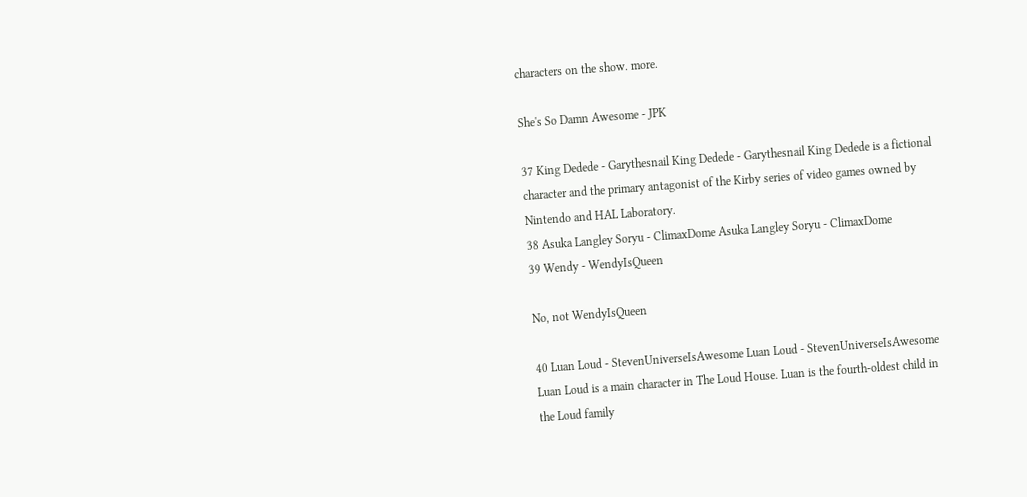characters on the show. more.

She's So Damn Awesome - JPK

37 King Dedede - Garythesnail King Dedede - Garythesnail King Dedede is a fictional character and the primary antagonist of the Kirby series of video games owned by Nintendo and HAL Laboratory.
38 Asuka Langley Soryu - ClimaxDome Asuka Langley Soryu - ClimaxDome
39 Wendy - WendyIsQueen

No, not WendyIsQueen

40 Luan Loud - StevenUniverseIsAwesome Luan Loud - StevenUniverseIsAwesome Luan Loud is a main character in The Loud House. Luan is the fourth-oldest child in the Loud family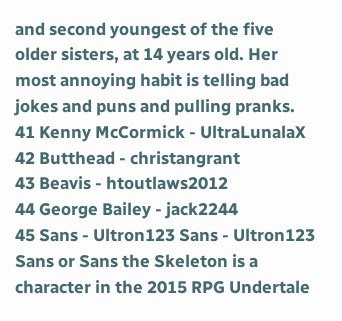and second youngest of the five older sisters, at 14 years old. Her most annoying habit is telling bad jokes and puns and pulling pranks.
41 Kenny McCormick - UltraLunalaX
42 Butthead - christangrant
43 Beavis - htoutlaws2012
44 George Bailey - jack2244
45 Sans - Ultron123 Sans - Ultron123 Sans or Sans the Skeleton is a character in the 2015 RPG Undertale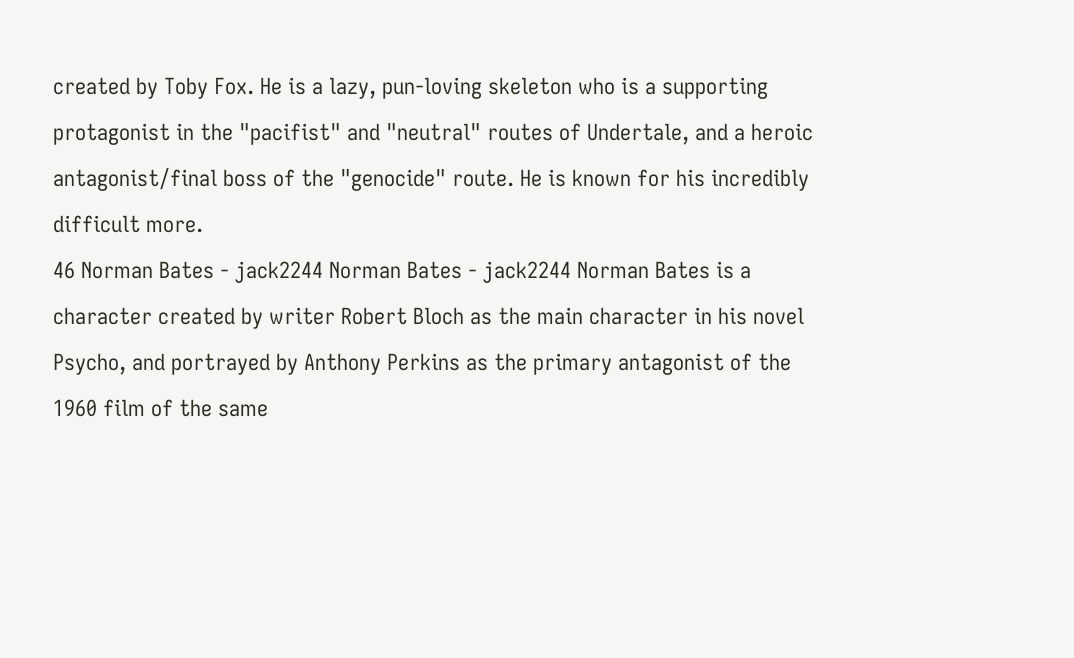created by Toby Fox. He is a lazy, pun-loving skeleton who is a supporting protagonist in the "pacifist" and "neutral" routes of Undertale, and a heroic antagonist/final boss of the "genocide" route. He is known for his incredibly difficult more.
46 Norman Bates - jack2244 Norman Bates - jack2244 Norman Bates is a character created by writer Robert Bloch as the main character in his novel Psycho, and portrayed by Anthony Perkins as the primary antagonist of the 1960 film of the same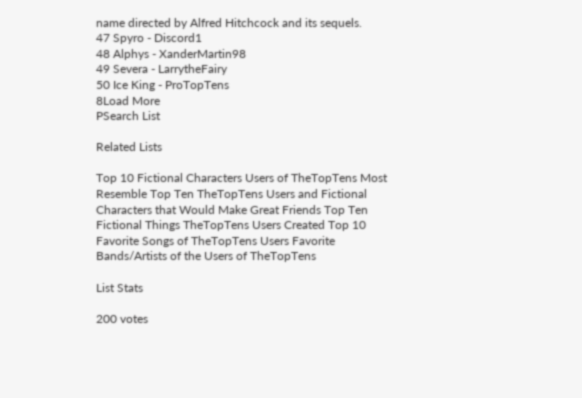name directed by Alfred Hitchcock and its sequels.
47 Spyro - Discord1
48 Alphys - XanderMartin98
49 Severa - LarrytheFairy
50 Ice King - ProTopTens
8Load More
PSearch List

Related Lists

Top 10 Fictional Characters Users of TheTopTens Most Resemble Top Ten TheTopTens Users and Fictional Characters that Would Make Great Friends Top Ten Fictional Things TheTopTens Users Created Top 10 Favorite Songs of TheTopTens Users Favorite Bands/Artists of the Users of TheTopTens

List Stats

200 votes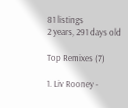81 listings
2 years, 291 days old

Top Remixes (7)

1. Liv Rooney -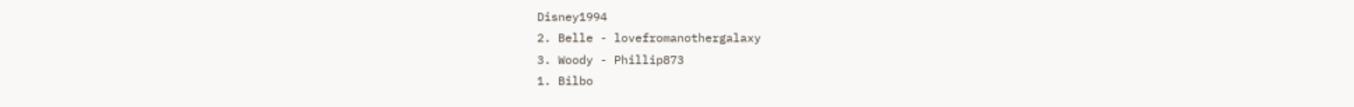Disney1994
2. Belle - lovefromanothergalaxy
3. Woody - Phillip873
1. Bilbo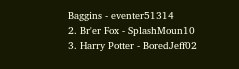Baggins - eventer51314
2. Br'er Fox - SplashMoun10
3. Harry Potter - BoredJeff02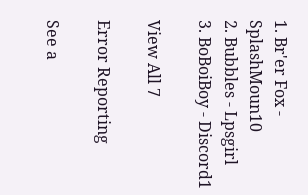1. Br'er Fox - SplashMoun10
2. Bubbles - Lpsgirl
3. BoBoiBoy - Discord1

View All 7

Error Reporting

See a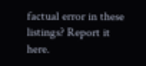factual error in these listings? Report it here.